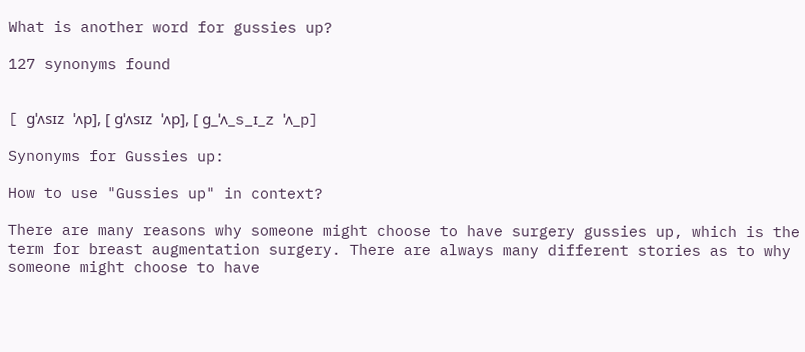What is another word for gussies up?

127 synonyms found


[ ɡˈʌsɪz ˈʌp], [ ɡˈʌsɪz ˈʌp], [ ɡ_ˈʌ_s_ɪ_z ˈʌ_p]

Synonyms for Gussies up:

How to use "Gussies up" in context?

There are many reasons why someone might choose to have surgery gussies up, which is the term for breast augmentation surgery. There are always many different stories as to why someone might choose to have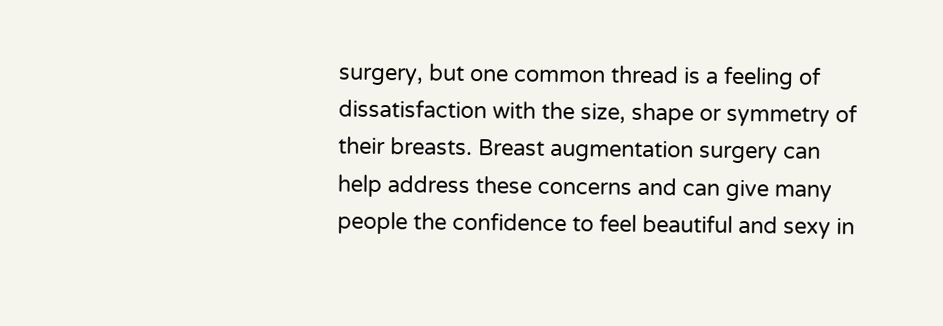surgery, but one common thread is a feeling of dissatisfaction with the size, shape or symmetry of their breasts. Breast augmentation surgery can help address these concerns and can give many people the confidence to feel beautiful and sexy in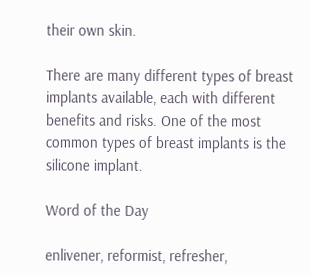their own skin.

There are many different types of breast implants available, each with different benefits and risks. One of the most common types of breast implants is the silicone implant.

Word of the Day

enlivener, reformist, refresher,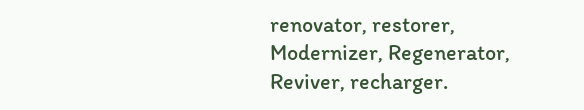renovator, restorer, Modernizer, Regenerator, Reviver, recharger.